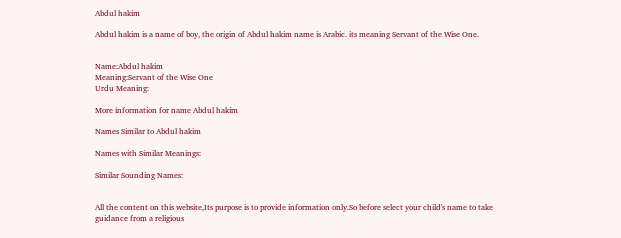Abdul hakim

Abdul hakim is a name of boy, the origin of Abdul hakim name is Arabic. its meaning Servant of the Wise One.


Name:Abdul hakim
Meaning:Servant of the Wise One
Urdu Meaning:

More information for name Abdul hakim

Names Similar to Abdul hakim

Names with Similar Meanings:

Similar Sounding Names:


All the content on this website,Its purpose is to provide information only.So before select your child's name to take guidance from a religious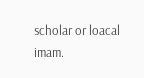scholar or loacal imam.